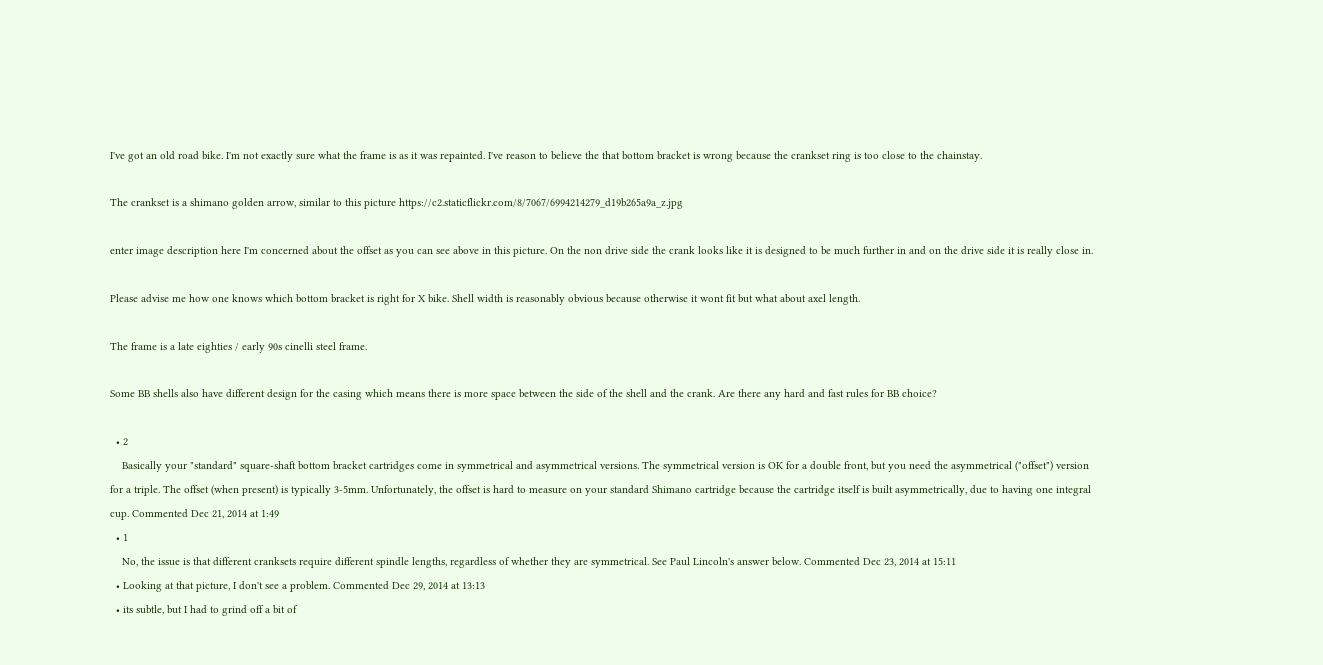I've got an old road bike. I'm not exactly sure what the frame is as it was repainted. I've reason to believe the that bottom bracket is wrong because the crankset ring is too close to the chainstay.

The crankset is a shimano golden arrow, similar to this picture https://c2.staticflickr.com/8/7067/6994214279_d19b265a9a_z.jpg

enter image description here I'm concerned about the offset as you can see above in this picture. On the non drive side the crank looks like it is designed to be much further in and on the drive side it is really close in.

Please advise me how one knows which bottom bracket is right for X bike. Shell width is reasonably obvious because otherwise it wont fit but what about axel length.

The frame is a late eighties / early 90s cinelli steel frame.

Some BB shells also have different design for the casing which means there is more space between the side of the shell and the crank. Are there any hard and fast rules for BB choice?

  • 2
    Basically your "standard" square-shaft bottom bracket cartridges come in symmetrical and asymmetrical versions. The symmetrical version is OK for a double front, but you need the asymmetrical ("offset") version for a triple. The offset (when present) is typically 3-5mm. Unfortunately, the offset is hard to measure on your standard Shimano cartridge because the cartridge itself is built asymmetrically, due to having one integral cup. Commented Dec 21, 2014 at 1:49
  • 1
    No, the issue is that different cranksets require different spindle lengths, regardless of whether they are symmetrical. See Paul Lincoln's answer below. Commented Dec 23, 2014 at 15:11
  • Looking at that picture, I don't see a problem. Commented Dec 29, 2014 at 13:13
  • its subtle, but I had to grind off a bit of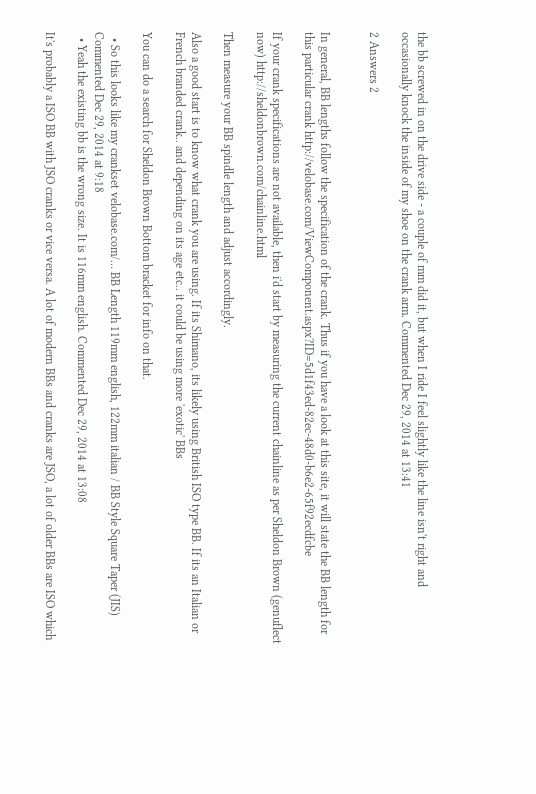the bb screwed in on the drive side - a couple of mm did it, but when I ride I feel slightly like the line isn't right and occasionally knock the inside of my shoe on the crank arm. Commented Dec 29, 2014 at 13:41

2 Answers 2


In general, BB lengths follow the specification of the crank. Thus if you have a look at this site, it will state the BB length for this particular crank http://velobase.com/ViewComponent.aspx?ID=5d1f43ed-82ec-48d0-b6e2-65f92ecdfcbe

If your crank specifications are not available, then i'd start by measuring the current chainline as per Sheldon Brown (genuflect now) http://sheldonbrown.com/chainline.html

Then measure your BB spindle length and adjust accordingly.

Also a good start is to know what crank you are using. If its Shimano, its likely using British ISO type BB. If its an Italian or French branded crank.. and depending on its age etc.. it could be using more 'exotic' BBs

You can do a search for Sheldon Brown Bottom bracket for info on that.

  • So this looks like my crankset velobase.com/… BB Length 119mm english, 122mm italian / BB Style Square Taper (JIS) Commented Dec 29, 2014 at 9:18
  • Yeah the existing bb is the wrong size. It is 116mm english. Commented Dec 29, 2014 at 13:08

It's probably a ISO BB with JSO cranks or vice versa. A lot of modern BBs and cranks are JSO, a lot of older BBs are ISO which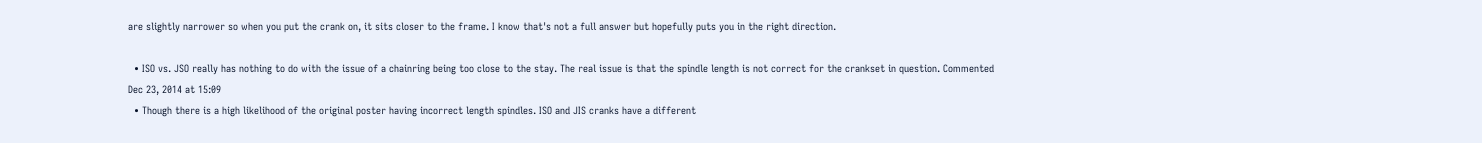are slightly narrower so when you put the crank on, it sits closer to the frame. I know that's not a full answer but hopefully puts you in the right direction.

  • ISO vs. JSO really has nothing to do with the issue of a chainring being too close to the stay. The real issue is that the spindle length is not correct for the crankset in question. Commented Dec 23, 2014 at 15:09
  • Though there is a high likelihood of the original poster having incorrect length spindles. ISO and JIS cranks have a different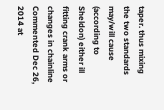taper. thus mixing the two standards may/will cause (according to Sheldon) either ill fitting crank arms or changes in chainline Commented Dec 26, 2014 at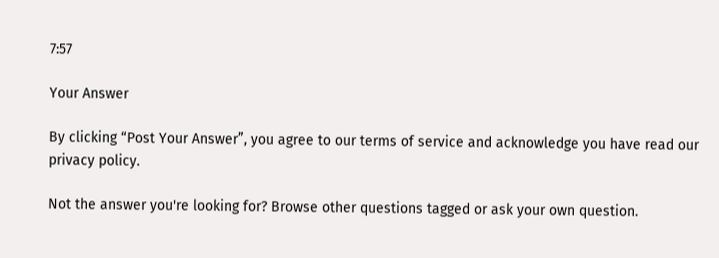7:57

Your Answer

By clicking “Post Your Answer”, you agree to our terms of service and acknowledge you have read our privacy policy.

Not the answer you're looking for? Browse other questions tagged or ask your own question.